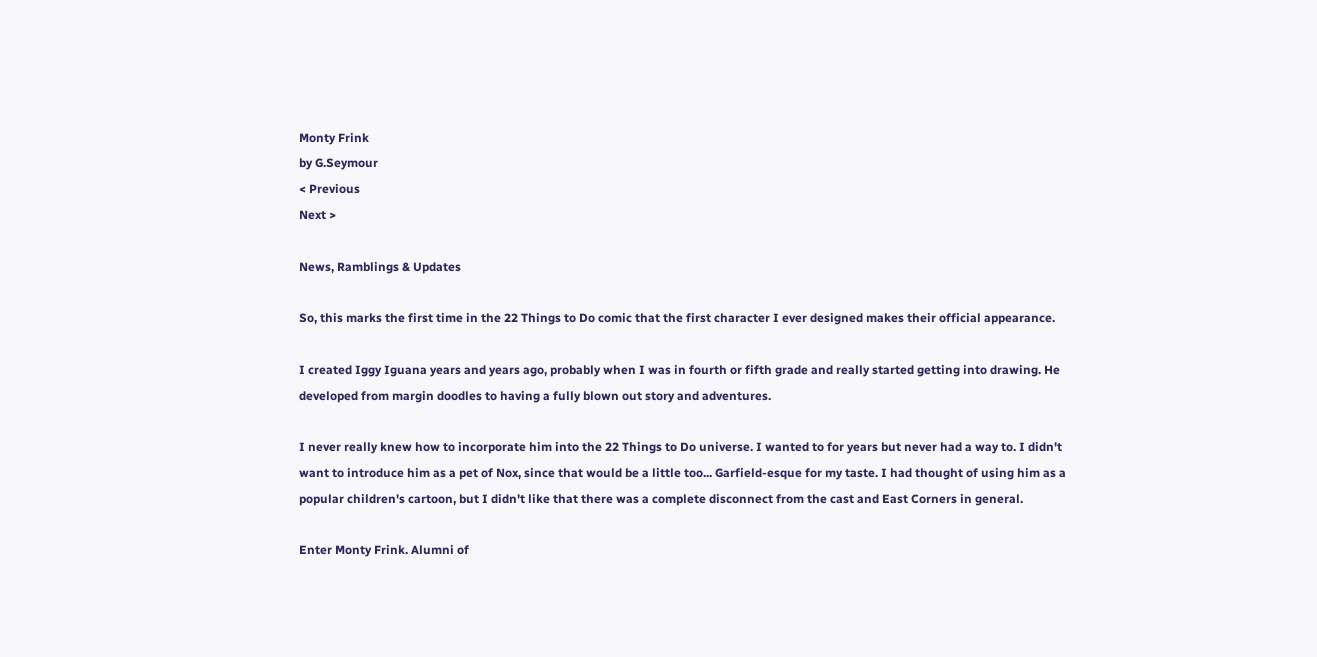Monty Frink
by G.Seymour
< Previous
Next >

News, Ramblings & Updates

So, this marks the first time in the 22 Things to Do comic that the first character I ever designed makes their official appearance.

I created Iggy Iguana years and years ago, probably when I was in fourth or fifth grade and really started getting into drawing. He developed from margin doodles to having a fully blown out story and adventures.

I never really knew how to incorporate him into the 22 Things to Do universe. I wanted to for years but never had a way to. I didn't want to introduce him as a pet of Nox, since that would be a little too... Garfield-esque for my taste. I had thought of using him as a popular children's cartoon, but I didn't like that there was a complete disconnect from the cast and East Corners in general.

Enter Monty Frink. Alumni of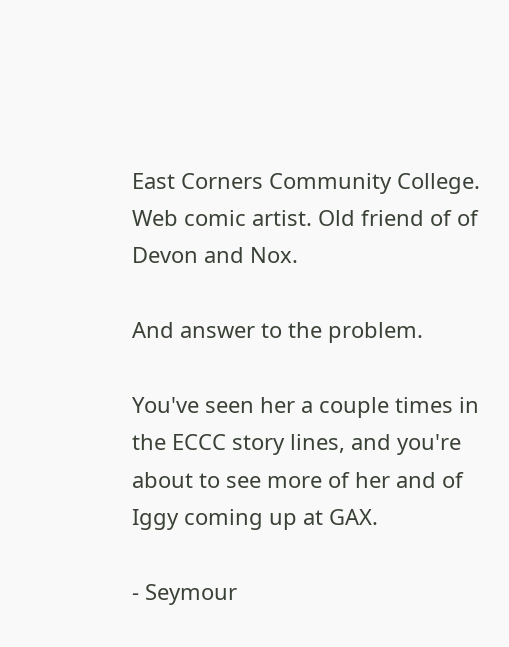East Corners Community College. Web comic artist. Old friend of of Devon and Nox.

And answer to the problem.

You've seen her a couple times in the ECCC story lines, and you're about to see more of her and of Iggy coming up at GAX.

- Seymour